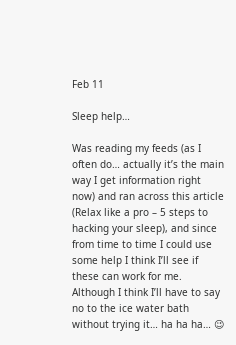Feb 11

Sleep help…

Was reading my feeds (as I often do… actually it’s the main way I get information right now) and ran across this article (Relax like a pro – 5 steps to hacking your sleep), and since from time to time I could use some help I think I’ll see if these can work for me. Although I think I’ll have to say no to the ice water bath without trying it… ha ha ha… 😉